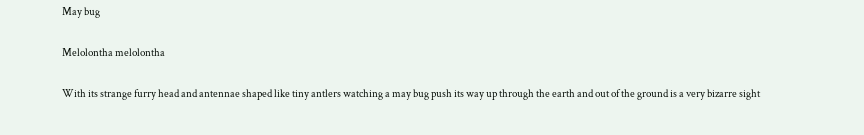May bug

Melolontha melolontha

With its strange furry head and antennae shaped like tiny antlers watching a may bug push its way up through the earth and out of the ground is a very bizarre sight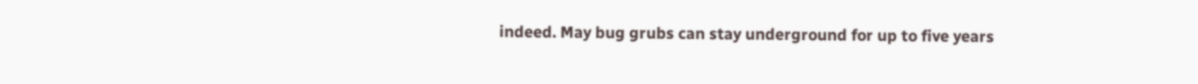indeed. May bug grubs can stay underground for up to five years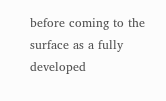before coming to the surface as a fully developed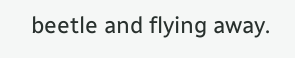beetle and flying away.